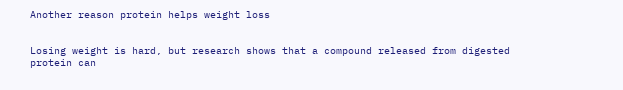Another reason protein helps weight loss


Losing weight is hard, but research shows that a compound released from digested protein can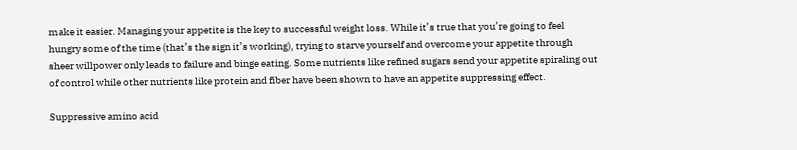make it easier. Managing your appetite is the key to successful weight loss. While it’s true that you’re going to feel hungry some of the time (that’s the sign it’s working), trying to starve yourself and overcome your appetite through sheer willpower only leads to failure and binge eating. Some nutrients like refined sugars send your appetite spiraling out of control while other nutrients like protein and fiber have been shown to have an appetite suppressing effect.

Suppressive amino acid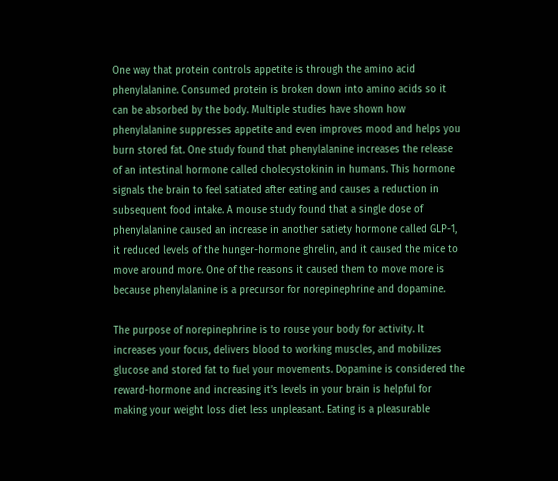One way that protein controls appetite is through the amino acid phenylalanine. Consumed protein is broken down into amino acids so it can be absorbed by the body. Multiple studies have shown how phenylalanine suppresses appetite and even improves mood and helps you burn stored fat. One study found that phenylalanine increases the release of an intestinal hormone called cholecystokinin in humans. This hormone signals the brain to feel satiated after eating and causes a reduction in subsequent food intake. A mouse study found that a single dose of phenylalanine caused an increase in another satiety hormone called GLP-1, it reduced levels of the hunger-hormone ghrelin, and it caused the mice to move around more. One of the reasons it caused them to move more is because phenylalanine is a precursor for norepinephrine and dopamine.

The purpose of norepinephrine is to rouse your body for activity. It increases your focus, delivers blood to working muscles, and mobilizes glucose and stored fat to fuel your movements. Dopamine is considered the reward-hormone and increasing it’s levels in your brain is helpful for making your weight loss diet less unpleasant. Eating is a pleasurable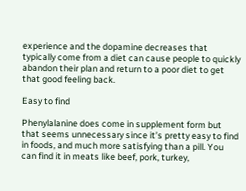experience and the dopamine decreases that typically come from a diet can cause people to quickly abandon their plan and return to a poor diet to get that good feeling back.

Easy to find

Phenylalanine does come in supplement form but that seems unnecessary since it’s pretty easy to find in foods, and much more satisfying than a pill. You can find it in meats like beef, pork, turkey,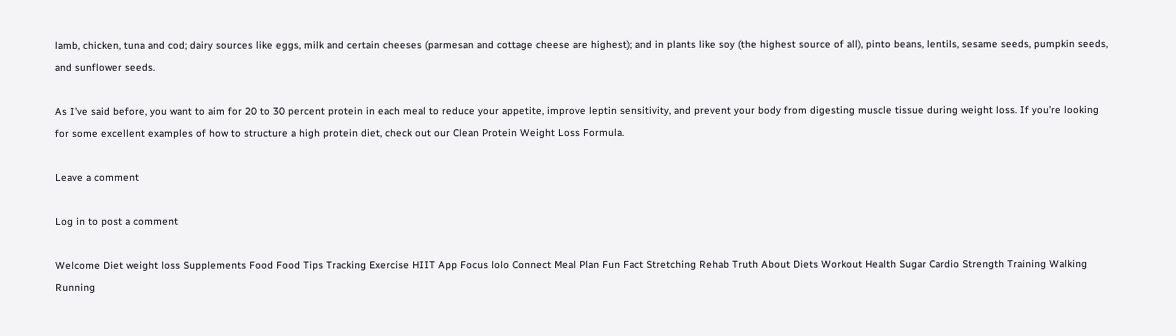lamb, chicken, tuna and cod; dairy sources like eggs, milk and certain cheeses (parmesan and cottage cheese are highest); and in plants like soy (the highest source of all), pinto beans, lentils, sesame seeds, pumpkin seeds, and sunflower seeds.

As I’ve said before, you want to aim for 20 to 30 percent protein in each meal to reduce your appetite, improve leptin sensitivity, and prevent your body from digesting muscle tissue during weight loss. If you’re looking for some excellent examples of how to structure a high protein diet, check out our Clean Protein Weight Loss Formula.

Leave a comment

Log in to post a comment

Welcome Diet weight loss Supplements Food Food Tips Tracking Exercise HIIT App Focus lolo Connect Meal Plan Fun Fact Stretching Rehab Truth About Diets Workout Health Sugar Cardio Strength Training Walking Running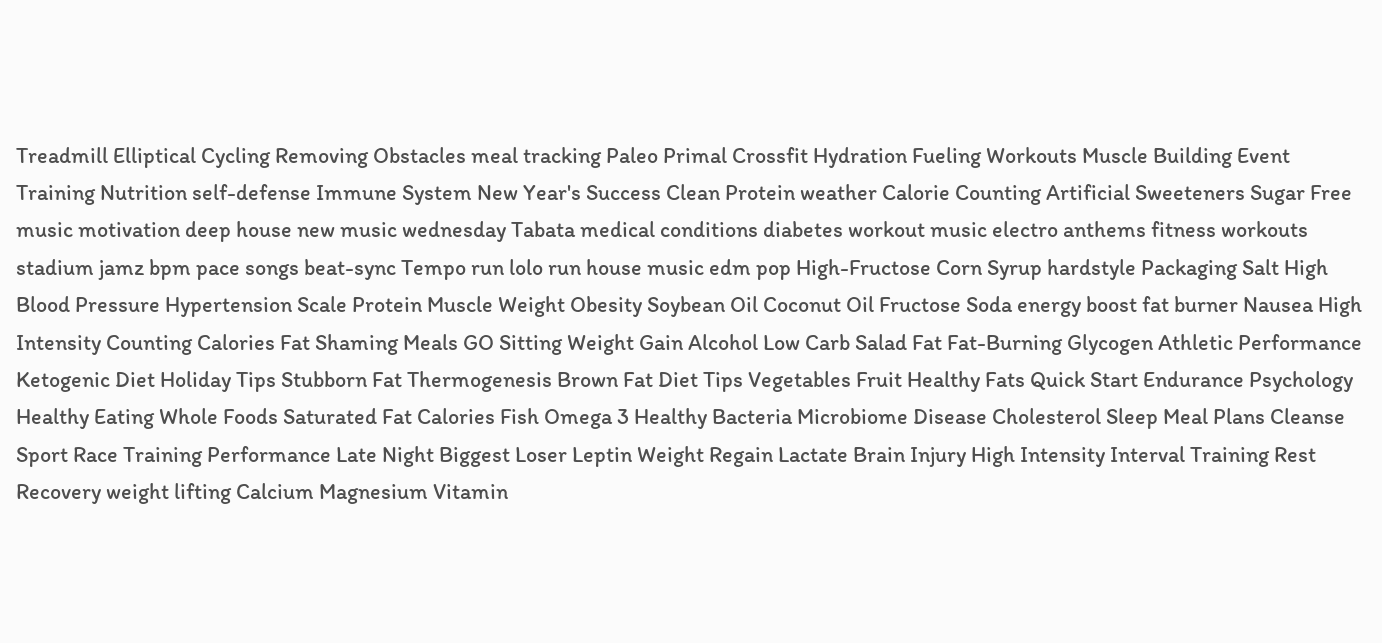Treadmill Elliptical Cycling Removing Obstacles meal tracking Paleo Primal Crossfit Hydration Fueling Workouts Muscle Building Event Training Nutrition self-defense Immune System New Year's Success Clean Protein weather Calorie Counting Artificial Sweeteners Sugar Free music motivation deep house new music wednesday Tabata medical conditions diabetes workout music electro anthems fitness workouts stadium jamz bpm pace songs beat-sync Tempo run lolo run house music edm pop High-Fructose Corn Syrup hardstyle Packaging Salt High Blood Pressure Hypertension Scale Protein Muscle Weight Obesity Soybean Oil Coconut Oil Fructose Soda energy boost fat burner Nausea High Intensity Counting Calories Fat Shaming Meals GO Sitting Weight Gain Alcohol Low Carb Salad Fat Fat-Burning Glycogen Athletic Performance Ketogenic Diet Holiday Tips Stubborn Fat Thermogenesis Brown Fat Diet Tips Vegetables Fruit Healthy Fats Quick Start Endurance Psychology Healthy Eating Whole Foods Saturated Fat Calories Fish Omega 3 Healthy Bacteria Microbiome Disease Cholesterol Sleep Meal Plans Cleanse Sport Race Training Performance Late Night Biggest Loser Leptin Weight Regain Lactate Brain Injury High Intensity Interval Training Rest Recovery weight lifting Calcium Magnesium Vitamin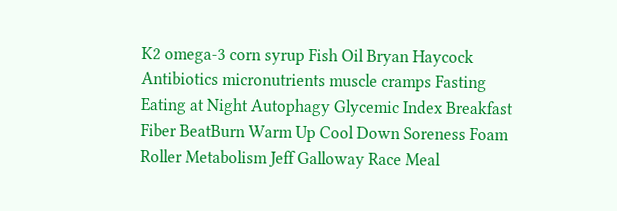K2 omega-3 corn syrup Fish Oil Bryan Haycock Antibiotics micronutrients muscle cramps Fasting Eating at Night Autophagy Glycemic Index Breakfast Fiber BeatBurn Warm Up Cool Down Soreness Foam Roller Metabolism Jeff Galloway Race Meal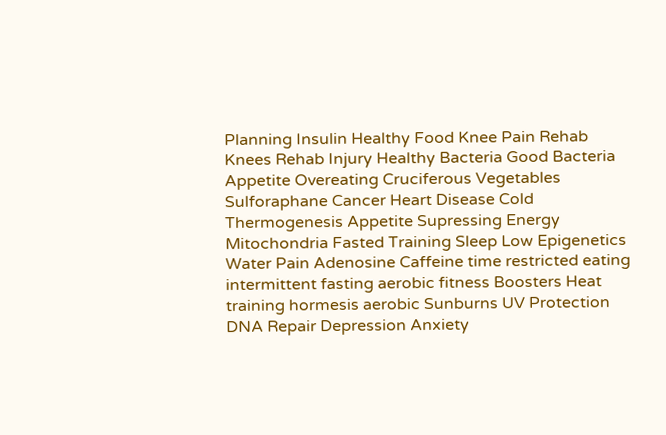Planning Insulin Healthy Food Knee Pain Rehab Knees Rehab Injury Healthy Bacteria Good Bacteria Appetite Overeating Cruciferous Vegetables Sulforaphane Cancer Heart Disease Cold Thermogenesis Appetite Supressing Energy Mitochondria Fasted Training Sleep Low Epigenetics Water Pain Adenosine Caffeine time restricted eating intermittent fasting aerobic fitness Boosters Heat training hormesis aerobic Sunburns UV Protection DNA Repair Depression Anxiety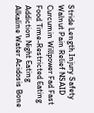Stride Length Injury Safety Walnut Pain Relief NSAID Curcumin Willpower Fad Fast Food Time-Restricted Eating Addiction Night Eating Alkaline Water Acidosis Bone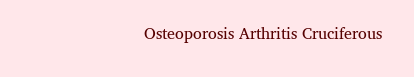Osteoporosis Arthritis Cruciferous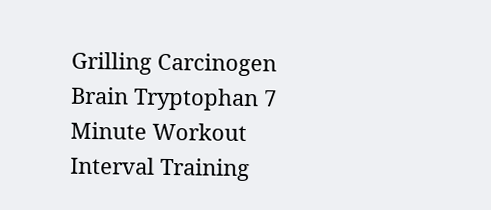Grilling Carcinogen Brain Tryptophan 7 Minute Workout Interval Training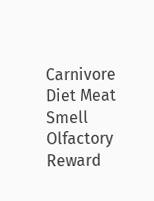Carnivore Diet Meat Smell Olfactory Reward